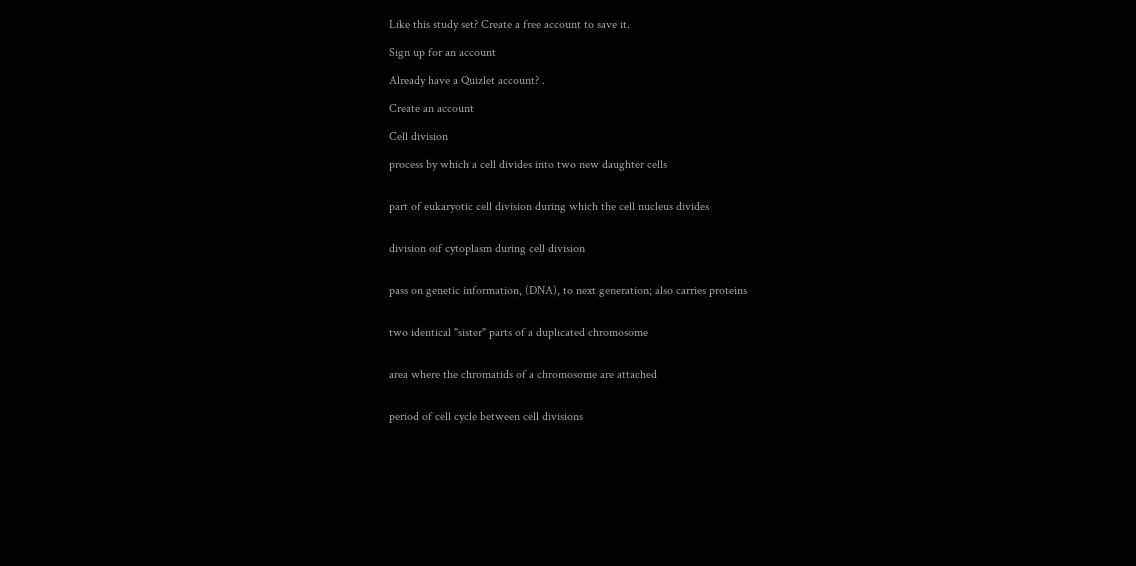Like this study set? Create a free account to save it.

Sign up for an account

Already have a Quizlet account? .

Create an account

Cell division

process by which a cell divides into two new daughter cells


part of eukaryotic cell division during which the cell nucleus divides


division oif cytoplasm during cell division


pass on genetic information, (DNA), to next generation; also carries proteins


two identical "sister" parts of a duplicated chromosome


area where the chromatids of a chromosome are attached


period of cell cycle between cell divisions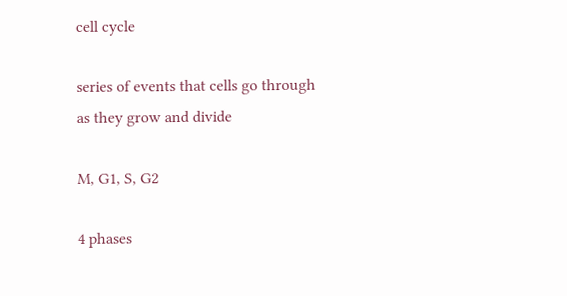cell cycle

series of events that cells go through as they grow and divide

M, G1, S, G2

4 phases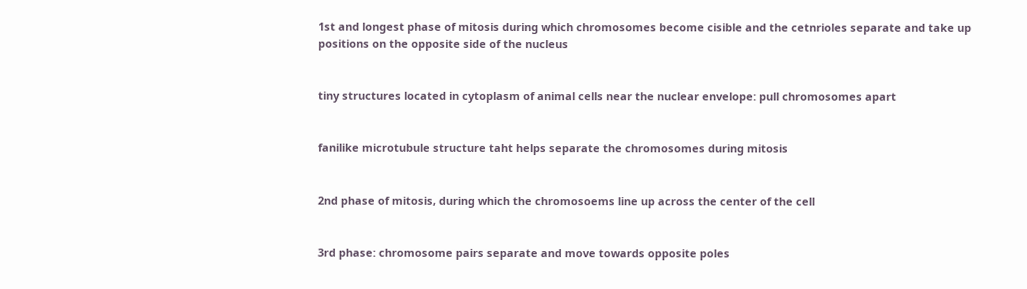1st and longest phase of mitosis during which chromosomes become cisible and the cetnrioles separate and take up positions on the opposite side of the nucleus


tiny structures located in cytoplasm of animal cells near the nuclear envelope: pull chromosomes apart


fanilike microtubule structure taht helps separate the chromosomes during mitosis


2nd phase of mitosis, during which the chromosoems line up across the center of the cell


3rd phase: chromosome pairs separate and move towards opposite poles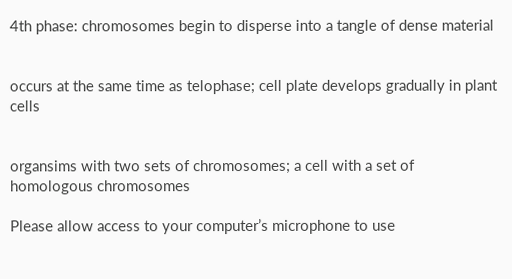4th phase: chromosomes begin to disperse into a tangle of dense material


occurs at the same time as telophase; cell plate develops gradually in plant cells


organsims with two sets of chromosomes; a cell with a set of homologous chromosomes

Please allow access to your computer’s microphone to use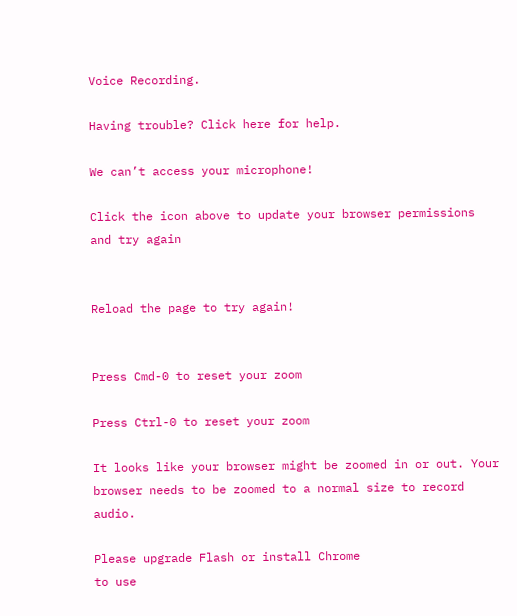Voice Recording.

Having trouble? Click here for help.

We can’t access your microphone!

Click the icon above to update your browser permissions and try again


Reload the page to try again!


Press Cmd-0 to reset your zoom

Press Ctrl-0 to reset your zoom

It looks like your browser might be zoomed in or out. Your browser needs to be zoomed to a normal size to record audio.

Please upgrade Flash or install Chrome
to use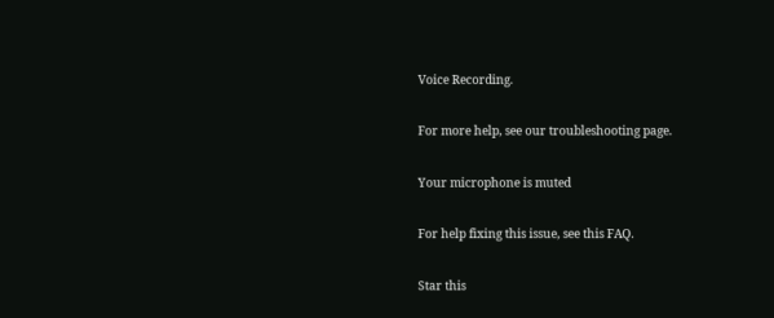Voice Recording.

For more help, see our troubleshooting page.

Your microphone is muted

For help fixing this issue, see this FAQ.

Star this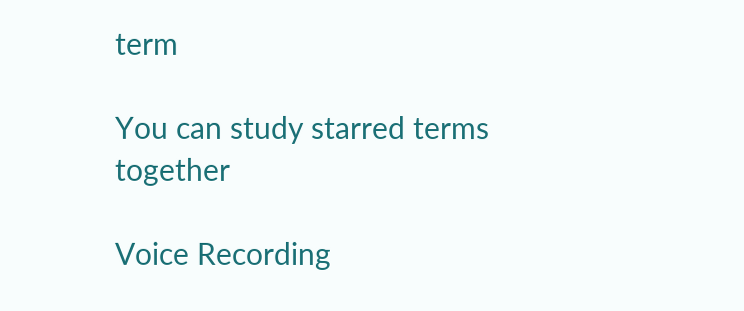term

You can study starred terms together

Voice Recording